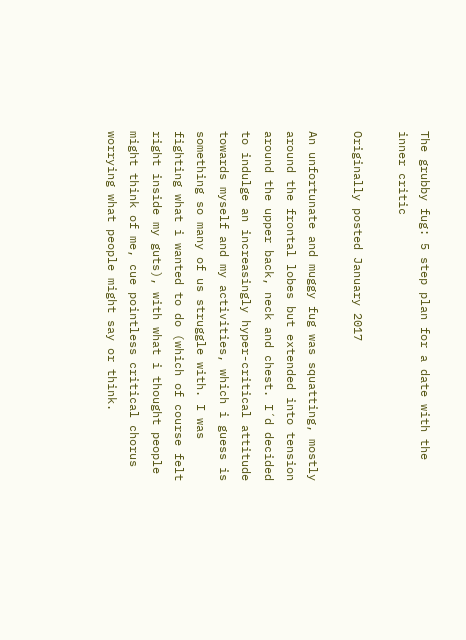The grubby fug: 5 step plan for a date with the inner critic

Originally posted January 2017

An unfortunate and muggy fug was squatting, mostly around the frontal lobes but extended into tension around the upper back, neck and chest. I´d decided to indulge an increasingly hyper-critical attitude towards myself and my activities, which i guess is something so many of us struggle with. I was fighting what i wanted to do (which of course felt right inside my guts), with what i thought people might think of me, cue pointless critical chorus worrying what people might say or think.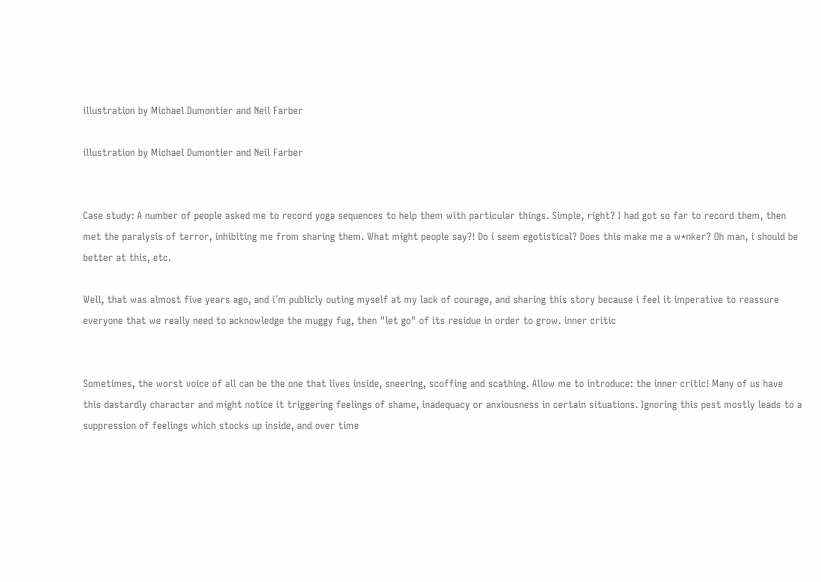illustration by Michael Dumontier and Neil Farber

illustration by Michael Dumontier and Neil Farber


Case study: A number of people asked me to record yoga sequences to help them with particular things. Simple, right? I had got so far to record them, then met the paralysis of terror, inhibiting me from sharing them. What might people say?! Do i seem egotistical? Does this make me a w*nker? Oh man, i should be better at this, etc.

Well, that was almost five years ago, and i´m publicly outing myself at my lack of courage, and sharing this story because i feel it imperative to reassure everyone that we really need to acknowledge the muggy fug, then "let go" of its residue in order to grow. inner critic


Sometimes, the worst voice of all can be the one that lives inside, sneering, scoffing and scathing. Allow me to introduce: the inner critic! Many of us have this dastardly character and might notice it triggering feelings of shame, inadequacy or anxiousness in certain situations. Ignoring this pest mostly leads to a suppression of feelings which stocks up inside, and over time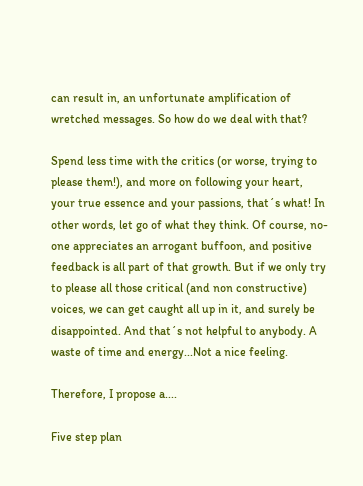can result in, an unfortunate amplification of wretched messages. So how do we deal with that?

Spend less time with the critics (or worse, trying to please them!), and more on following your heart, your true essence and your passions, that´s what! In other words, let go of what they think. Of course, no-one appreciates an arrogant buffoon, and positive feedback is all part of that growth. But if we only try to please all those critical (and non constructive) voices, we can get caught all up in it, and surely be disappointed. And that´s not helpful to anybody. A waste of time and energy...Not a nice feeling.

Therefore, I propose a....

Five step plan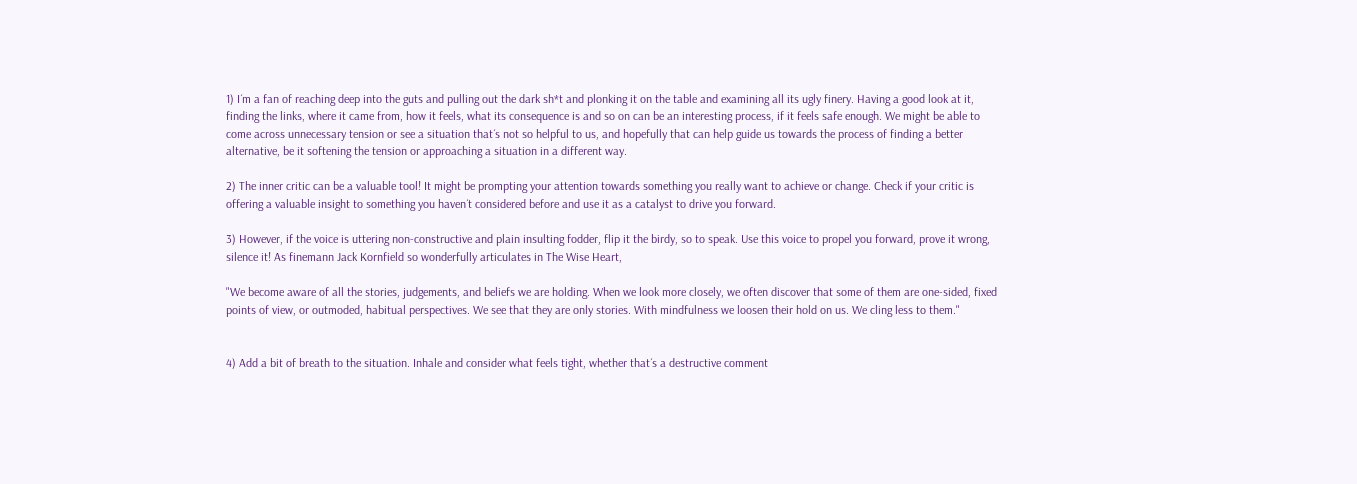1) I´m a fan of reaching deep into the guts and pulling out the dark sh*t and plonking it on the table and examining all its ugly finery. Having a good look at it, finding the links, where it came from, how it feels, what its consequence is and so on can be an interesting process, if it feels safe enough. We might be able to come across unnecessary tension or see a situation that´s not so helpful to us, and hopefully that can help guide us towards the process of finding a better alternative, be it softening the tension or approaching a situation in a different way.

2) The inner critic can be a valuable tool! It might be prompting your attention towards something you really want to achieve or change. Check if your critic is offering a valuable insight to something you haven´t considered before and use it as a catalyst to drive you forward.

3) However, if the voice is uttering non-constructive and plain insulting fodder, flip it the birdy, so to speak. Use this voice to propel you forward, prove it wrong, silence it! As finemann Jack Kornfield so wonderfully articulates in The Wise Heart,

"We become aware of all the stories, judgements, and beliefs we are holding. When we look more closely, we often discover that some of them are one-sided, fixed points of view, or outmoded, habitual perspectives. We see that they are only stories. With mindfulness we loosen their hold on us. We cling less to them."


4) Add a bit of breath to the situation. Inhale and consider what feels tight, whether that´s a destructive comment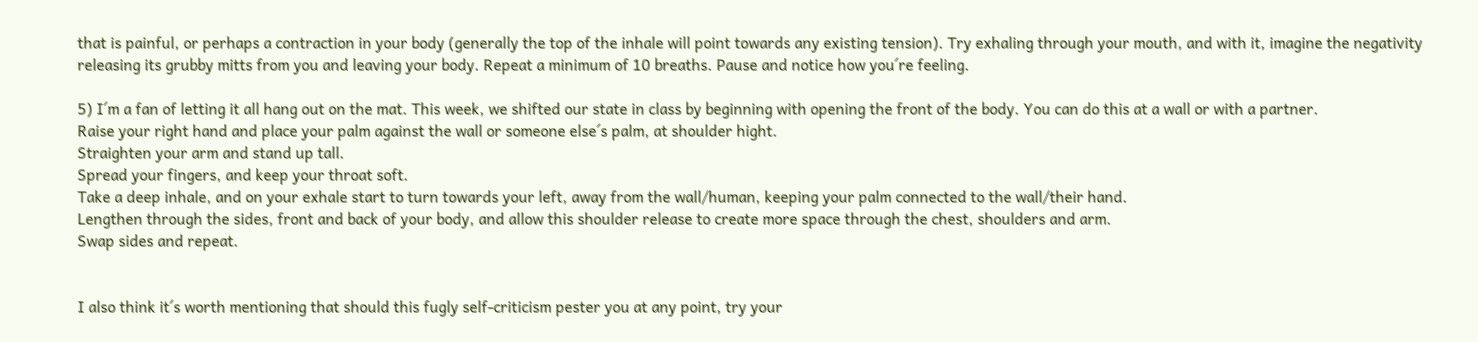that is painful, or perhaps a contraction in your body (generally the top of the inhale will point towards any existing tension). Try exhaling through your mouth, and with it, imagine the negativity releasing its grubby mitts from you and leaving your body. Repeat a minimum of 10 breaths. Pause and notice how you´re feeling.

5) I´m a fan of letting it all hang out on the mat. This week, we shifted our state in class by beginning with opening the front of the body. You can do this at a wall or with a partner.
Raise your right hand and place your palm against the wall or someone else´s palm, at shoulder hight.
Straighten your arm and stand up tall.
Spread your fingers, and keep your throat soft.
Take a deep inhale, and on your exhale start to turn towards your left, away from the wall/human, keeping your palm connected to the wall/their hand.
Lengthen through the sides, front and back of your body, and allow this shoulder release to create more space through the chest, shoulders and arm.
Swap sides and repeat.


I also think it´s worth mentioning that should this fugly self-criticism pester you at any point, try your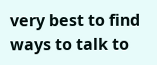very best to find ways to talk to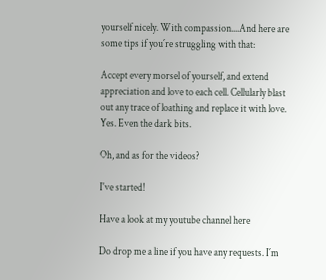yourself nicely. With compassion....And here are some tips if you´re struggling with that:

Accept every morsel of yourself, and extend appreciation and love to each cell. Cellularly blast out any trace of loathing and replace it with love. Yes. Even the dark bits.

Oh, and as for the videos?

I've started!

Have a look at my youtube channel here

Do drop me a line if you have any requests. I´m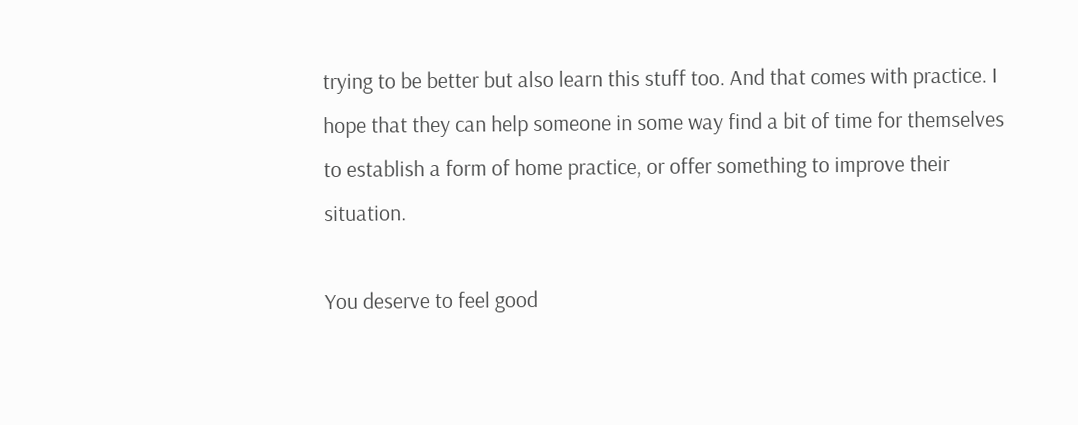trying to be better but also learn this stuff too. And that comes with practice. I hope that they can help someone in some way find a bit of time for themselves to establish a form of home practice, or offer something to improve their situation.

You deserve to feel good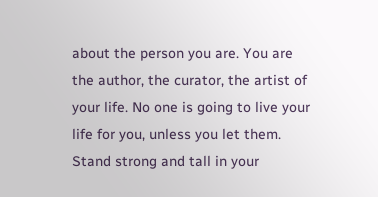about the person you are. You are the author, the curator, the artist of your life. No one is going to live your life for you, unless you let them. Stand strong and tall in your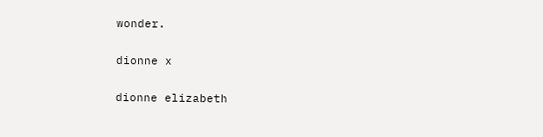wonder.

dionne x

dionne elizabeth